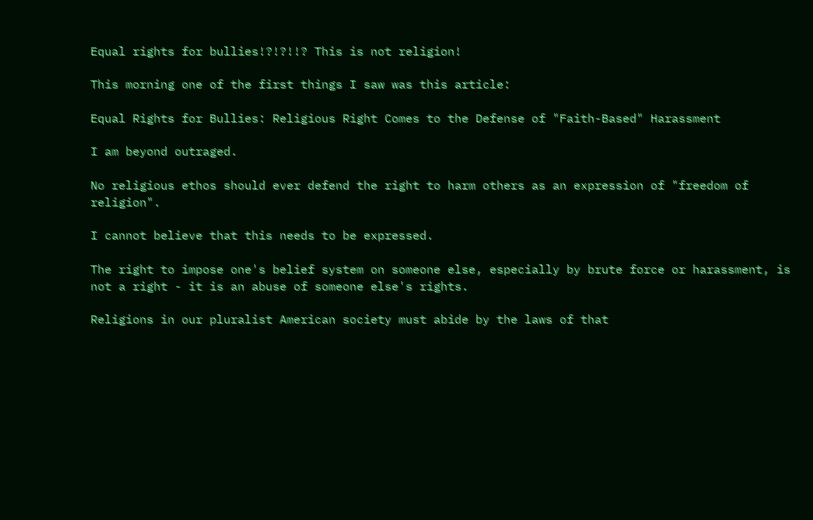Equal rights for bullies!?!?!!? This is not religion!

This morning one of the first things I saw was this article:

Equal Rights for Bullies: Religious Right Comes to the Defense of "Faith-Based" Harassment

I am beyond outraged.

No religious ethos should ever defend the right to harm others as an expression of "freedom of religion".

I cannot believe that this needs to be expressed.

The right to impose one's belief system on someone else, especially by brute force or harassment, is not a right - it is an abuse of someone else's rights.

Religions in our pluralist American society must abide by the laws of that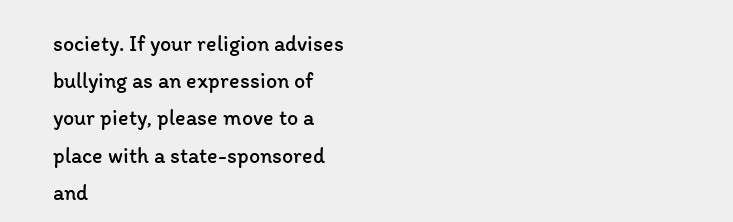society. If your religion advises bullying as an expression of your piety, please move to a place with a state-sponsored and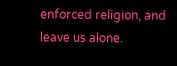enforced religion, and leave us alone.